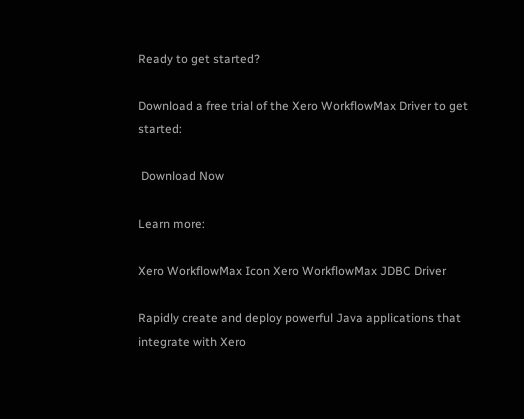Ready to get started?

Download a free trial of the Xero WorkflowMax Driver to get started:

 Download Now

Learn more:

Xero WorkflowMax Icon Xero WorkflowMax JDBC Driver

Rapidly create and deploy powerful Java applications that integrate with Xero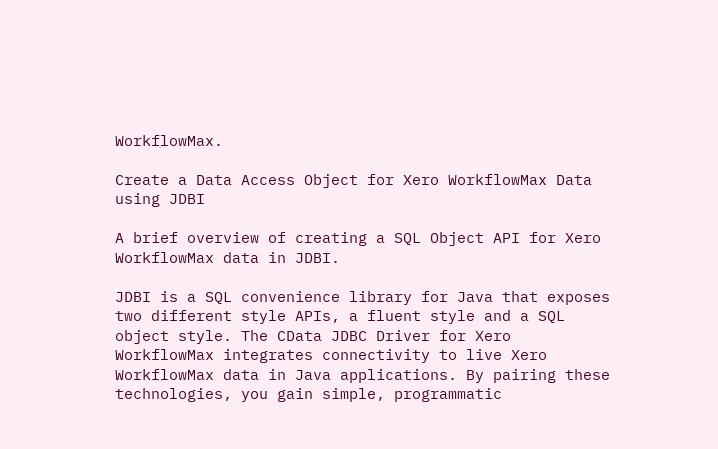WorkflowMax.

Create a Data Access Object for Xero WorkflowMax Data using JDBI

A brief overview of creating a SQL Object API for Xero WorkflowMax data in JDBI.

JDBI is a SQL convenience library for Java that exposes two different style APIs, a fluent style and a SQL object style. The CData JDBC Driver for Xero WorkflowMax integrates connectivity to live Xero WorkflowMax data in Java applications. By pairing these technologies, you gain simple, programmatic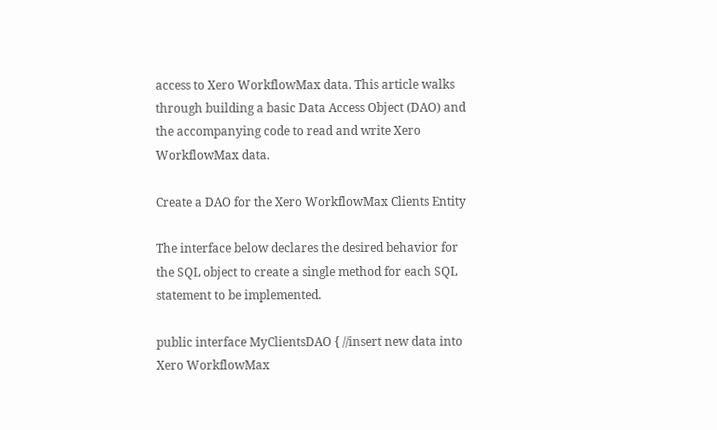access to Xero WorkflowMax data. This article walks through building a basic Data Access Object (DAO) and the accompanying code to read and write Xero WorkflowMax data.

Create a DAO for the Xero WorkflowMax Clients Entity

The interface below declares the desired behavior for the SQL object to create a single method for each SQL statement to be implemented.

public interface MyClientsDAO { //insert new data into Xero WorkflowMax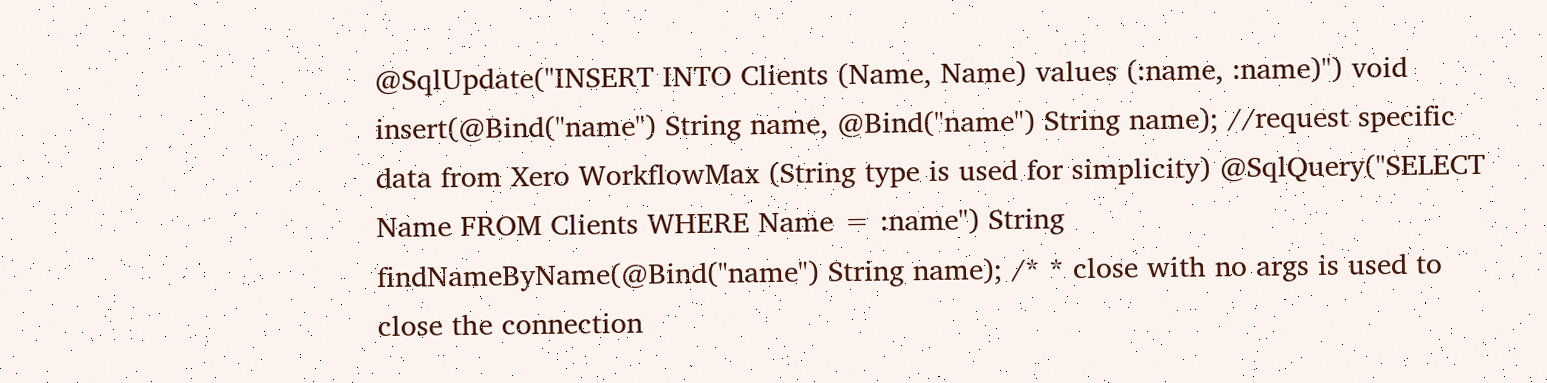@SqlUpdate("INSERT INTO Clients (Name, Name) values (:name, :name)") void insert(@Bind("name") String name, @Bind("name") String name); //request specific data from Xero WorkflowMax (String type is used for simplicity) @SqlQuery("SELECT Name FROM Clients WHERE Name = :name") String findNameByName(@Bind("name") String name); /* * close with no args is used to close the connection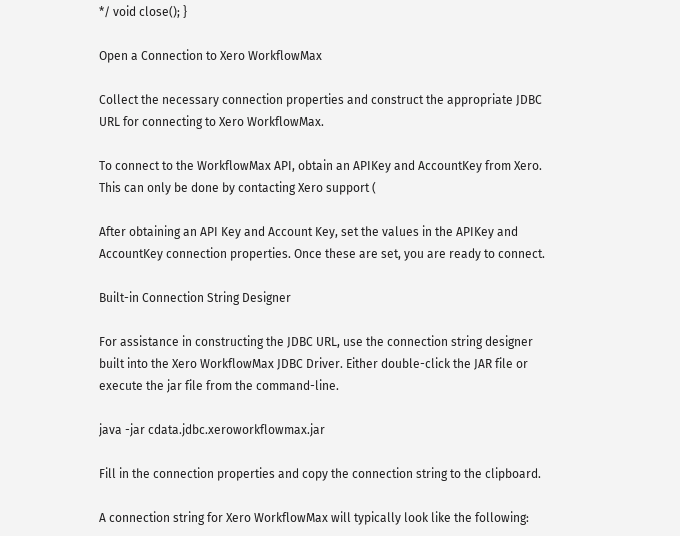*/ void close(); }

Open a Connection to Xero WorkflowMax

Collect the necessary connection properties and construct the appropriate JDBC URL for connecting to Xero WorkflowMax.

To connect to the WorkflowMax API, obtain an APIKey and AccountKey from Xero. This can only be done by contacting Xero support (

After obtaining an API Key and Account Key, set the values in the APIKey and AccountKey connection properties. Once these are set, you are ready to connect.

Built-in Connection String Designer

For assistance in constructing the JDBC URL, use the connection string designer built into the Xero WorkflowMax JDBC Driver. Either double-click the JAR file or execute the jar file from the command-line.

java -jar cdata.jdbc.xeroworkflowmax.jar

Fill in the connection properties and copy the connection string to the clipboard.

A connection string for Xero WorkflowMax will typically look like the following: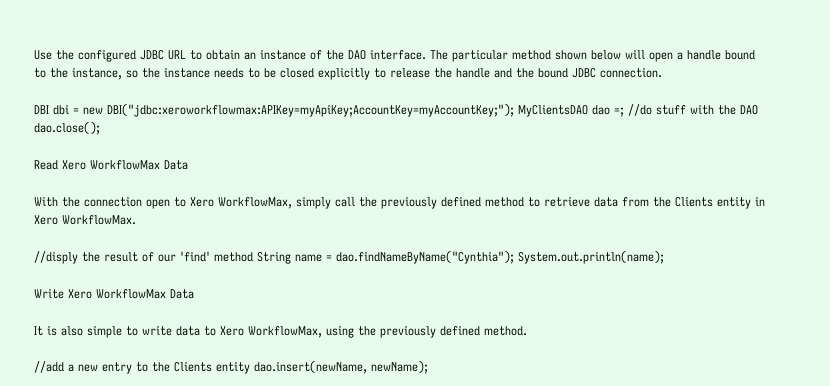Use the configured JDBC URL to obtain an instance of the DAO interface. The particular method shown below will open a handle bound to the instance, so the instance needs to be closed explicitly to release the handle and the bound JDBC connection.

DBI dbi = new DBI("jdbc:xeroworkflowmax:APIKey=myApiKey;AccountKey=myAccountKey;"); MyClientsDAO dao =; //do stuff with the DAO dao.close();

Read Xero WorkflowMax Data

With the connection open to Xero WorkflowMax, simply call the previously defined method to retrieve data from the Clients entity in Xero WorkflowMax.

//disply the result of our 'find' method String name = dao.findNameByName("Cynthia"); System.out.println(name);

Write Xero WorkflowMax Data

It is also simple to write data to Xero WorkflowMax, using the previously defined method.

//add a new entry to the Clients entity dao.insert(newName, newName);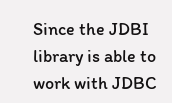Since the JDBI library is able to work with JDBC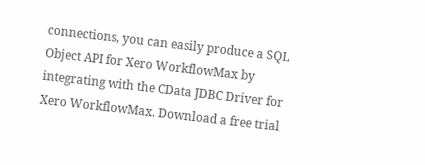connections, you can easily produce a SQL Object API for Xero WorkflowMax by integrating with the CData JDBC Driver for Xero WorkflowMax. Download a free trial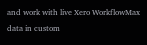and work with live Xero WorkflowMax data in custom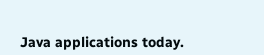Java applications today.